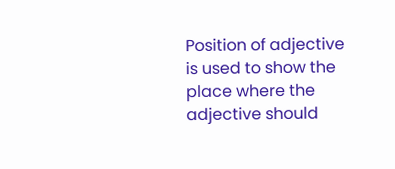Position of adjective is used to show the place where the adjective should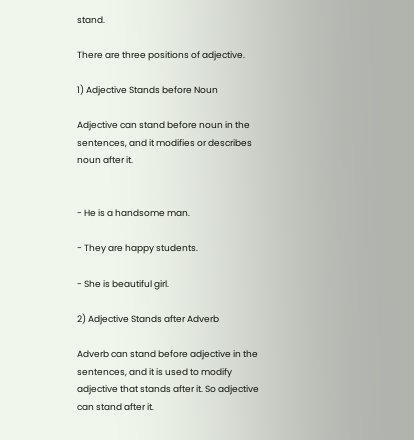stand.

There are three positions of adjective.

1) Adjective Stands before Noun

Adjective can stand before noun in the sentences, and it modifies or describes noun after it.


- He is a handsome man.

- They are happy students.

- She is beautiful girl.

2) Adjective Stands after Adverb

Adverb can stand before adjective in the sentences, and it is used to modify adjective that stands after it. So adjective can stand after it.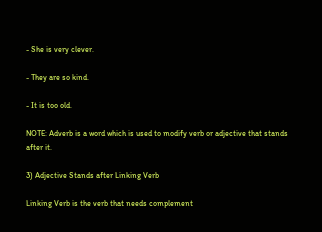- She is very clever.

- They are so kind.

- It is too old.

NOTE: Adverb is a word which is used to modify verb or adjective that stands after it.

3) Adjective Stands after Linking Verb

Linking Verb is the verb that needs complement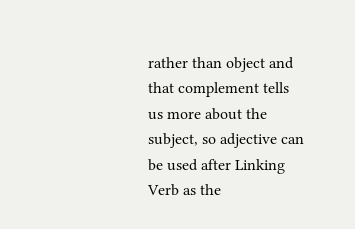rather than object and that complement tells us more about the subject, so adjective can be used after Linking Verb as the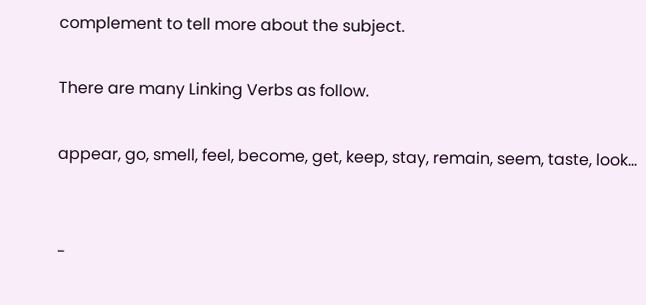complement to tell more about the subject.

There are many Linking Verbs as follow.

appear, go, smell, feel, become, get, keep, stay, remain, seem, taste, look…


-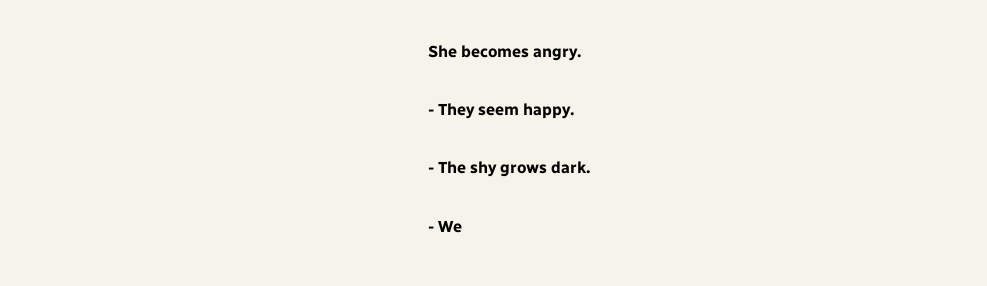She becomes angry.

- They seem happy.

- The shy grows dark.

- We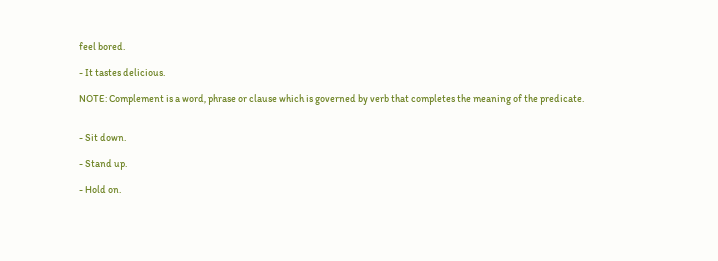feel bored.

- It tastes delicious.

NOTE: Complement is a word, phrase or clause which is governed by verb that completes the meaning of the predicate.


- Sit down.

- Stand up.

- Hold on.